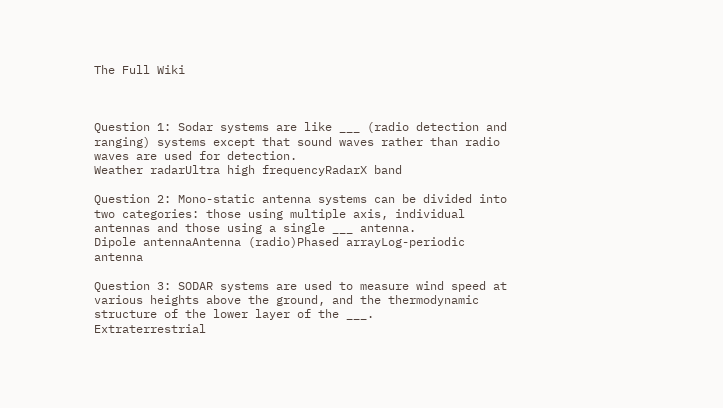The Full Wiki



Question 1: Sodar systems are like ___ (radio detection and ranging) systems except that sound waves rather than radio waves are used for detection.
Weather radarUltra high frequencyRadarX band

Question 2: Mono-static antenna systems can be divided into two categories: those using multiple axis, individual antennas and those using a single ___ antenna.
Dipole antennaAntenna (radio)Phased arrayLog-periodic antenna

Question 3: SODAR systems are used to measure wind speed at various heights above the ground, and the thermodynamic structure of the lower layer of the ___.
Extraterrestrial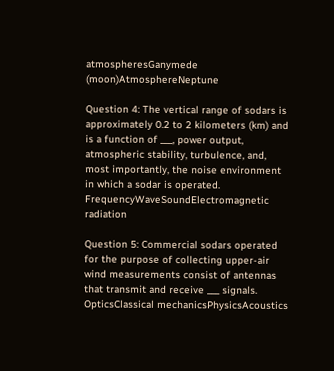atmospheresGanymede (moon)AtmosphereNeptune

Question 4: The vertical range of sodars is approximately 0.2 to 2 kilometers (km) and is a function of ___, power output, atmospheric stability, turbulence, and, most importantly, the noise environment in which a sodar is operated.
FrequencyWaveSoundElectromagnetic radiation

Question 5: Commercial sodars operated for the purpose of collecting upper-air wind measurements consist of antennas that transmit and receive ___ signals.
OpticsClassical mechanicsPhysicsAcoustics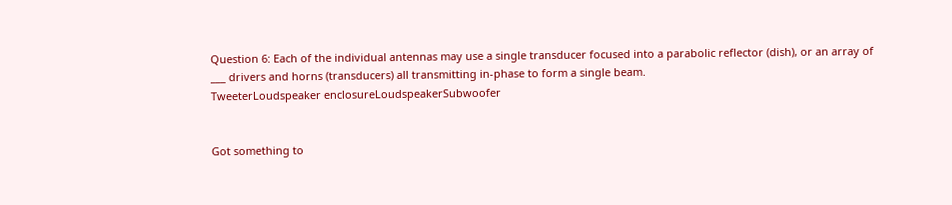Question 6: Each of the individual antennas may use a single transducer focused into a parabolic reflector (dish), or an array of ___ drivers and horns (transducers) all transmitting in-phase to form a single beam.
TweeterLoudspeaker enclosureLoudspeakerSubwoofer


Got something to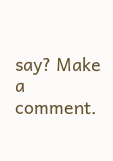say? Make a comment.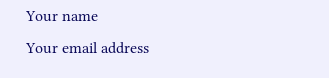Your name
Your email address